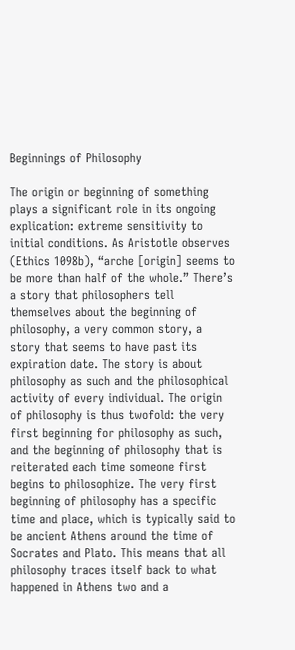Beginnings of Philosophy

The origin or beginning of something plays a significant role in its ongoing explication: extreme sensitivity to initial conditions. As Aristotle observes (Ethics 1098b), “arche [origin] seems to be more than half of the whole.” There’s a story that philosophers tell themselves about the beginning of philosophy, a very common story, a story that seems to have past its expiration date. The story is about philosophy as such and the philosophical activity of every individual. The origin of philosophy is thus twofold: the very first beginning for philosophy as such, and the beginning of philosophy that is reiterated each time someone first begins to philosophize. The very first beginning of philosophy has a specific time and place, which is typically said to be ancient Athens around the time of Socrates and Plato. This means that all philosophy traces itself back to what happened in Athens two and a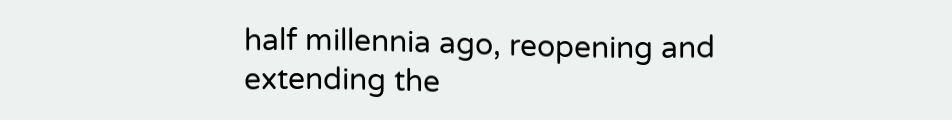half millennia ago, reopening and extending the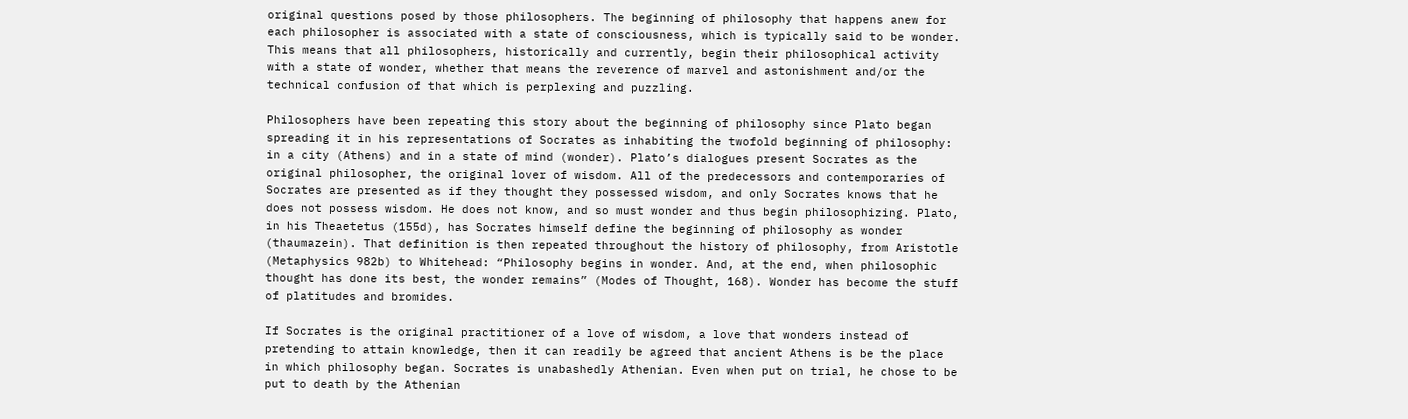original questions posed by those philosophers. The beginning of philosophy that happens anew for each philosopher is associated with a state of consciousness, which is typically said to be wonder. This means that all philosophers, historically and currently, begin their philosophical activity with a state of wonder, whether that means the reverence of marvel and astonishment and/or the technical confusion of that which is perplexing and puzzling.

Philosophers have been repeating this story about the beginning of philosophy since Plato began spreading it in his representations of Socrates as inhabiting the twofold beginning of philosophy: in a city (Athens) and in a state of mind (wonder). Plato’s dialogues present Socrates as the original philosopher, the original lover of wisdom. All of the predecessors and contemporaries of Socrates are presented as if they thought they possessed wisdom, and only Socrates knows that he does not possess wisdom. He does not know, and so must wonder and thus begin philosophizing. Plato, in his Theaetetus (155d), has Socrates himself define the beginning of philosophy as wonder (thaumazein). That definition is then repeated throughout the history of philosophy, from Aristotle (Metaphysics 982b) to Whitehead: “Philosophy begins in wonder. And, at the end, when philosophic thought has done its best, the wonder remains” (Modes of Thought, 168). Wonder has become the stuff of platitudes and bromides.

If Socrates is the original practitioner of a love of wisdom, a love that wonders instead of pretending to attain knowledge, then it can readily be agreed that ancient Athens is be the place in which philosophy began. Socrates is unabashedly Athenian. Even when put on trial, he chose to be put to death by the Athenian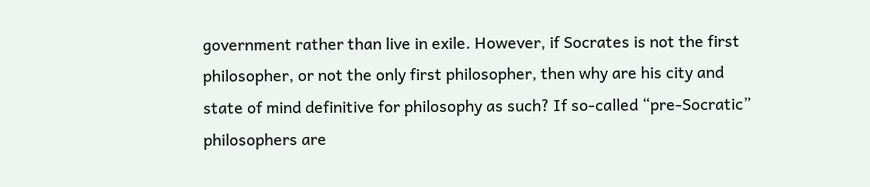government rather than live in exile. However, if Socrates is not the first philosopher, or not the only first philosopher, then why are his city and state of mind definitive for philosophy as such? If so-called “pre-Socratic” philosophers are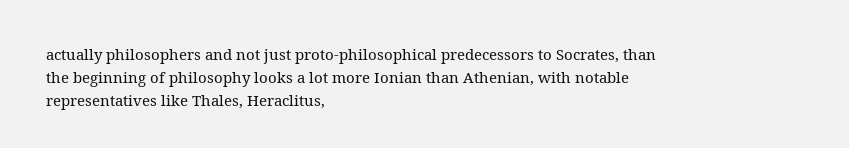actually philosophers and not just proto-philosophical predecessors to Socrates, than the beginning of philosophy looks a lot more Ionian than Athenian, with notable representatives like Thales, Heraclitus,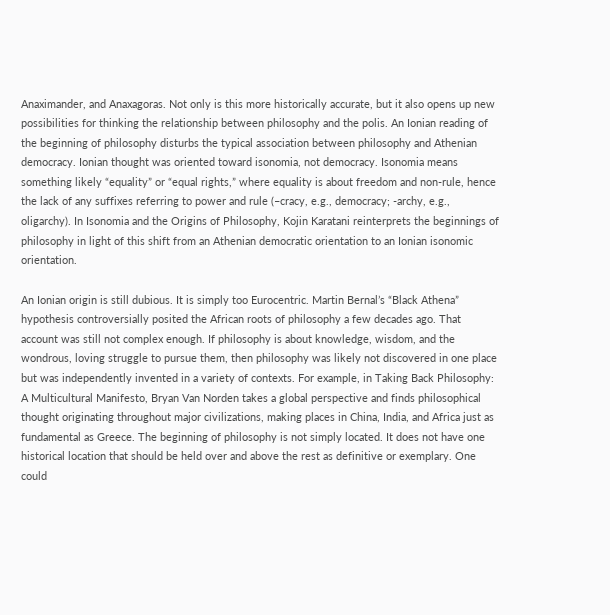Anaximander, and Anaxagoras. Not only is this more historically accurate, but it also opens up new possibilities for thinking the relationship between philosophy and the polis. An Ionian reading of the beginning of philosophy disturbs the typical association between philosophy and Athenian democracy. Ionian thought was oriented toward isonomia, not democracy. Isonomia means something likely “equality” or “equal rights,” where equality is about freedom and non-rule, hence the lack of any suffixes referring to power and rule (–cracy, e.g., democracy; -archy, e.g., oligarchy). In Isonomia and the Origins of Philosophy, Kojin Karatani reinterprets the beginnings of philosophy in light of this shift from an Athenian democratic orientation to an Ionian isonomic orientation.

An Ionian origin is still dubious. It is simply too Eurocentric. Martin Bernal’s “Black Athena” hypothesis controversially posited the African roots of philosophy a few decades ago. That account was still not complex enough. If philosophy is about knowledge, wisdom, and the wondrous, loving struggle to pursue them, then philosophy was likely not discovered in one place but was independently invented in a variety of contexts. For example, in Taking Back Philosophy: A Multicultural Manifesto, Bryan Van Norden takes a global perspective and finds philosophical thought originating throughout major civilizations, making places in China, India, and Africa just as fundamental as Greece. The beginning of philosophy is not simply located. It does not have one historical location that should be held over and above the rest as definitive or exemplary. One could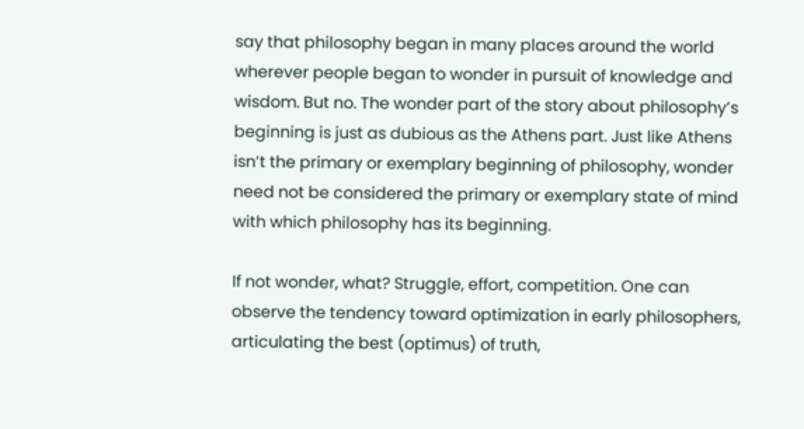say that philosophy began in many places around the world wherever people began to wonder in pursuit of knowledge and wisdom. But no. The wonder part of the story about philosophy’s beginning is just as dubious as the Athens part. Just like Athens isn’t the primary or exemplary beginning of philosophy, wonder need not be considered the primary or exemplary state of mind with which philosophy has its beginning.

If not wonder, what? Struggle, effort, competition. One can observe the tendency toward optimization in early philosophers, articulating the best (optimus) of truth,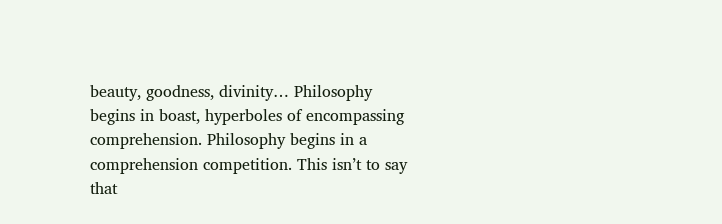beauty, goodness, divinity… Philosophy begins in boast, hyperboles of encompassing comprehension. Philosophy begins in a comprehension competition. This isn’t to say that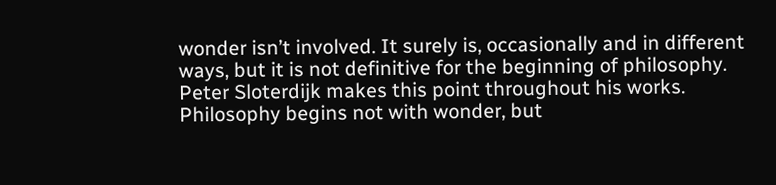wonder isn’t involved. It surely is, occasionally and in different ways, but it is not definitive for the beginning of philosophy. Peter Sloterdijk makes this point throughout his works. Philosophy begins not with wonder, but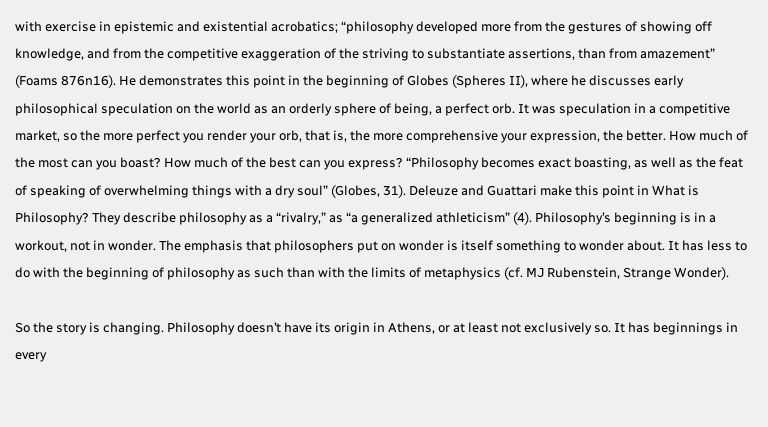with exercise in epistemic and existential acrobatics; “philosophy developed more from the gestures of showing off knowledge, and from the competitive exaggeration of the striving to substantiate assertions, than from amazement” (Foams 876n16). He demonstrates this point in the beginning of Globes (Spheres II), where he discusses early philosophical speculation on the world as an orderly sphere of being, a perfect orb. It was speculation in a competitive market, so the more perfect you render your orb, that is, the more comprehensive your expression, the better. How much of the most can you boast? How much of the best can you express? “Philosophy becomes exact boasting, as well as the feat of speaking of overwhelming things with a dry soul” (Globes, 31). Deleuze and Guattari make this point in What is Philosophy? They describe philosophy as a “rivalry,” as “a generalized athleticism” (4). Philosophy’s beginning is in a workout, not in wonder. The emphasis that philosophers put on wonder is itself something to wonder about. It has less to do with the beginning of philosophy as such than with the limits of metaphysics (cf. MJ Rubenstein, Strange Wonder).

So the story is changing. Philosophy doesn’t have its origin in Athens, or at least not exclusively so. It has beginnings in every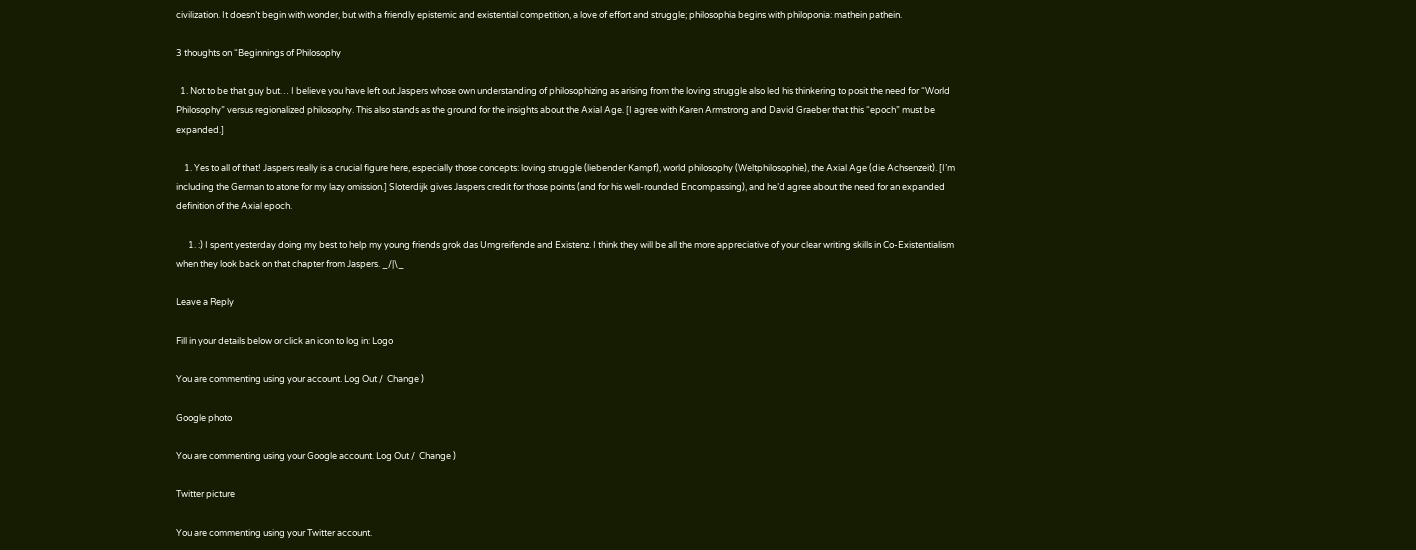civilization. It doesn’t begin with wonder, but with a friendly epistemic and existential competition, a love of effort and struggle; philosophia begins with philoponia: mathein pathein.

3 thoughts on “Beginnings of Philosophy

  1. Not to be that guy but… I believe you have left out Jaspers whose own understanding of philosophizing as arising from the loving struggle also led his thinkering to posit the need for “World Philosophy” versus regionalized philosophy. This also stands as the ground for the insights about the Axial Age. [I agree with Karen Armstrong and David Graeber that this “epoch” must be expanded.]

    1. Yes to all of that! Jaspers really is a crucial figure here, especially those concepts: loving struggle (liebender Kampf), world philosophy (Weltphilosophie), the Axial Age (die Achsenzeit). [I’m including the German to atone for my lazy omission.] Sloterdijk gives Jaspers credit for those points (and for his well-rounded Encompassing), and he’d agree about the need for an expanded definition of the Axial epoch.

      1. :) I spent yesterday doing my best to help my young friends grok das Umgreifende and Existenz. I think they will be all the more appreciative of your clear writing skills in Co-Existentialism when they look back on that chapter from Jaspers. _/|\_

Leave a Reply

Fill in your details below or click an icon to log in: Logo

You are commenting using your account. Log Out /  Change )

Google photo

You are commenting using your Google account. Log Out /  Change )

Twitter picture

You are commenting using your Twitter account.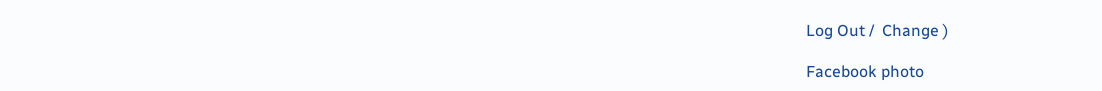Log Out /  Change )

Facebook photo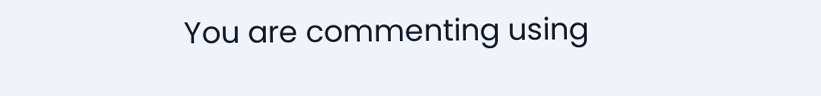You are commenting using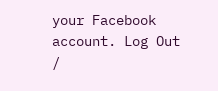your Facebook account. Log Out /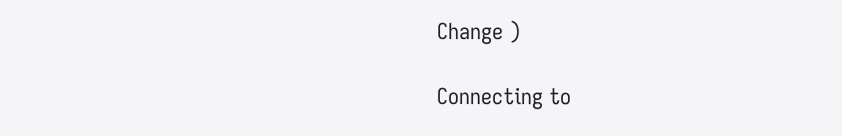Change )

Connecting to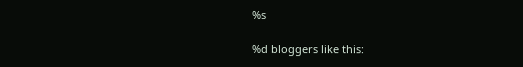%s

%d bloggers like this: